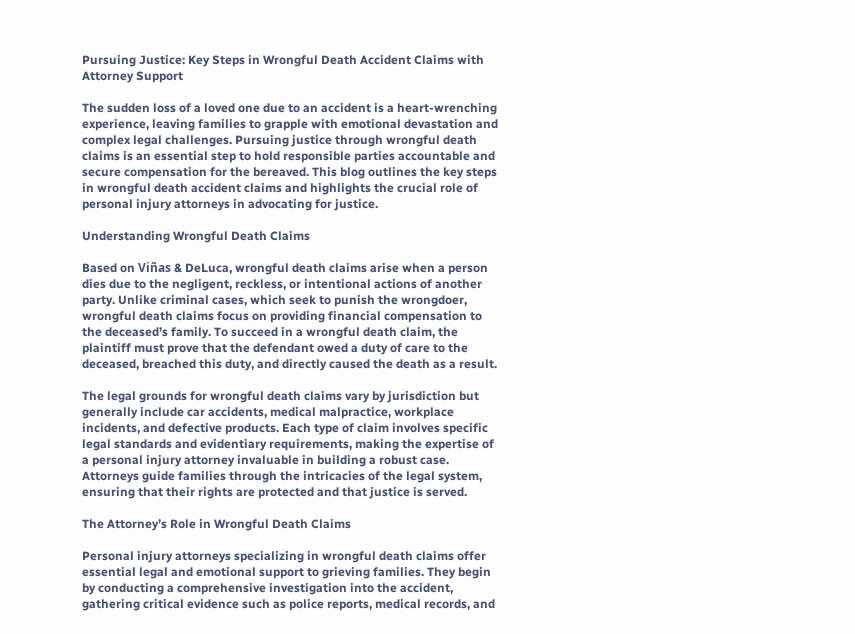Pursuing Justice: Key Steps in Wrongful Death Accident Claims with Attorney Support

The sudden loss of a loved one due to an accident is a heart-wrenching experience, leaving families to grapple with emotional devastation and complex legal challenges. Pursuing justice through wrongful death claims is an essential step to hold responsible parties accountable and secure compensation for the bereaved. This blog outlines the key steps in wrongful death accident claims and highlights the crucial role of personal injury attorneys in advocating for justice.

Understanding Wrongful Death Claims

Based on Viñas & DeLuca, wrongful death claims arise when a person dies due to the negligent, reckless, or intentional actions of another party. Unlike criminal cases, which seek to punish the wrongdoer, wrongful death claims focus on providing financial compensation to the deceased’s family. To succeed in a wrongful death claim, the plaintiff must prove that the defendant owed a duty of care to the deceased, breached this duty, and directly caused the death as a result.

The legal grounds for wrongful death claims vary by jurisdiction but generally include car accidents, medical malpractice, workplace incidents, and defective products. Each type of claim involves specific legal standards and evidentiary requirements, making the expertise of a personal injury attorney invaluable in building a robust case. Attorneys guide families through the intricacies of the legal system, ensuring that their rights are protected and that justice is served.

The Attorney’s Role in Wrongful Death Claims

Personal injury attorneys specializing in wrongful death claims offer essential legal and emotional support to grieving families. They begin by conducting a comprehensive investigation into the accident, gathering critical evidence such as police reports, medical records, and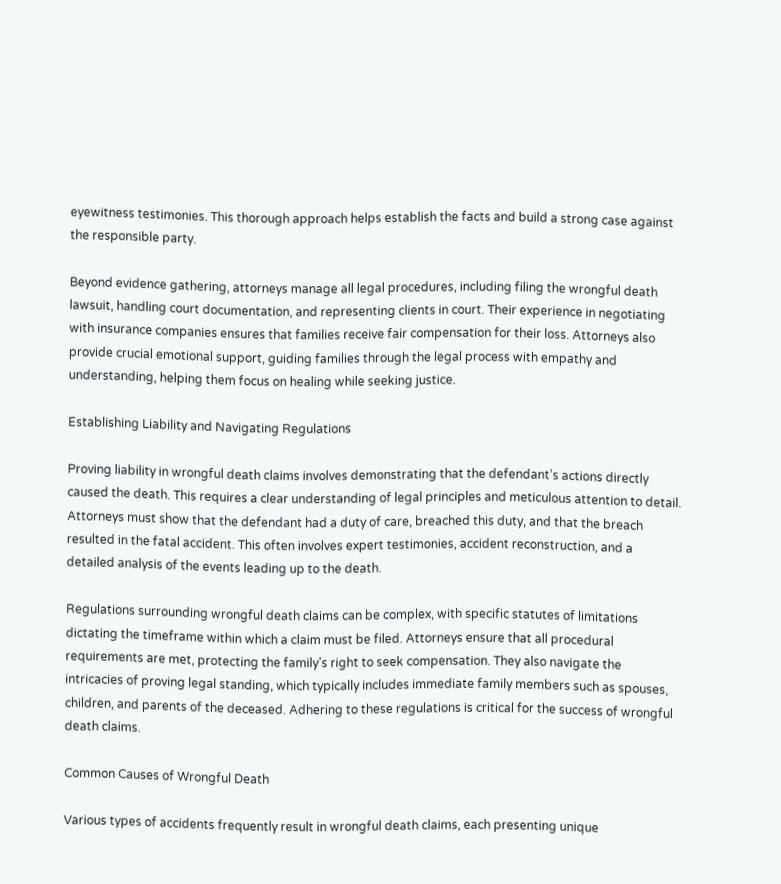eyewitness testimonies. This thorough approach helps establish the facts and build a strong case against the responsible party.

Beyond evidence gathering, attorneys manage all legal procedures, including filing the wrongful death lawsuit, handling court documentation, and representing clients in court. Their experience in negotiating with insurance companies ensures that families receive fair compensation for their loss. Attorneys also provide crucial emotional support, guiding families through the legal process with empathy and understanding, helping them focus on healing while seeking justice.

Establishing Liability and Navigating Regulations

Proving liability in wrongful death claims involves demonstrating that the defendant’s actions directly caused the death. This requires a clear understanding of legal principles and meticulous attention to detail. Attorneys must show that the defendant had a duty of care, breached this duty, and that the breach resulted in the fatal accident. This often involves expert testimonies, accident reconstruction, and a detailed analysis of the events leading up to the death.

Regulations surrounding wrongful death claims can be complex, with specific statutes of limitations dictating the timeframe within which a claim must be filed. Attorneys ensure that all procedural requirements are met, protecting the family’s right to seek compensation. They also navigate the intricacies of proving legal standing, which typically includes immediate family members such as spouses, children, and parents of the deceased. Adhering to these regulations is critical for the success of wrongful death claims.

Common Causes of Wrongful Death

Various types of accidents frequently result in wrongful death claims, each presenting unique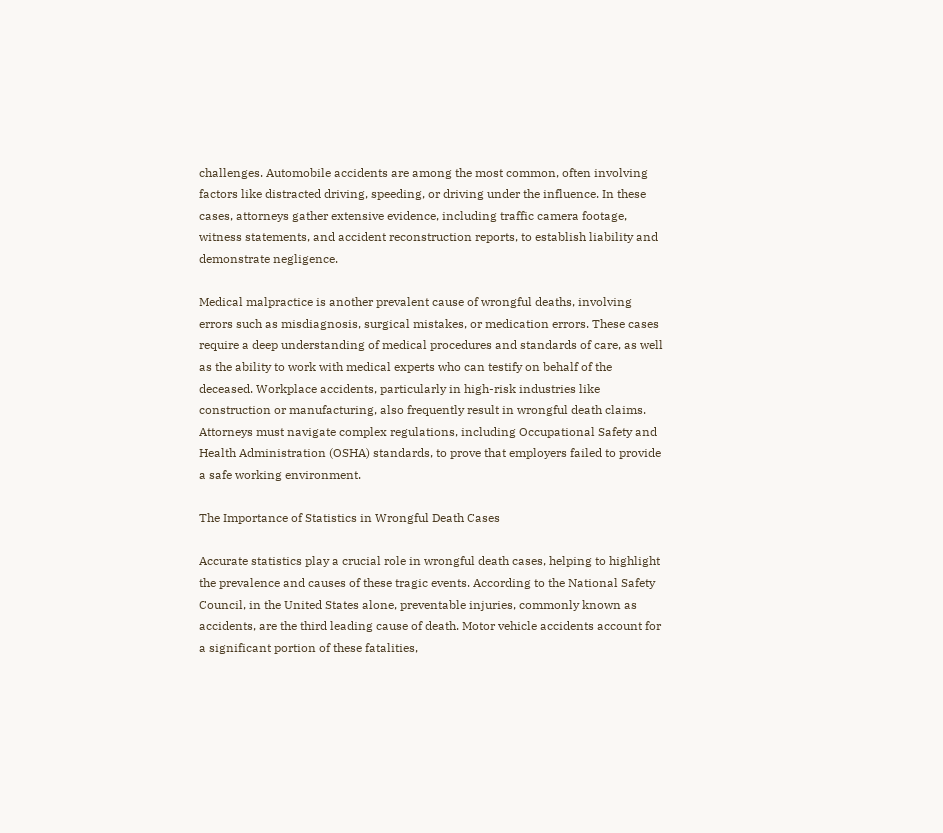challenges. Automobile accidents are among the most common, often involving factors like distracted driving, speeding, or driving under the influence. In these cases, attorneys gather extensive evidence, including traffic camera footage, witness statements, and accident reconstruction reports, to establish liability and demonstrate negligence.

Medical malpractice is another prevalent cause of wrongful deaths, involving errors such as misdiagnosis, surgical mistakes, or medication errors. These cases require a deep understanding of medical procedures and standards of care, as well as the ability to work with medical experts who can testify on behalf of the deceased. Workplace accidents, particularly in high-risk industries like construction or manufacturing, also frequently result in wrongful death claims. Attorneys must navigate complex regulations, including Occupational Safety and Health Administration (OSHA) standards, to prove that employers failed to provide a safe working environment.

The Importance of Statistics in Wrongful Death Cases

Accurate statistics play a crucial role in wrongful death cases, helping to highlight the prevalence and causes of these tragic events. According to the National Safety Council, in the United States alone, preventable injuries, commonly known as accidents, are the third leading cause of death. Motor vehicle accidents account for a significant portion of these fatalities,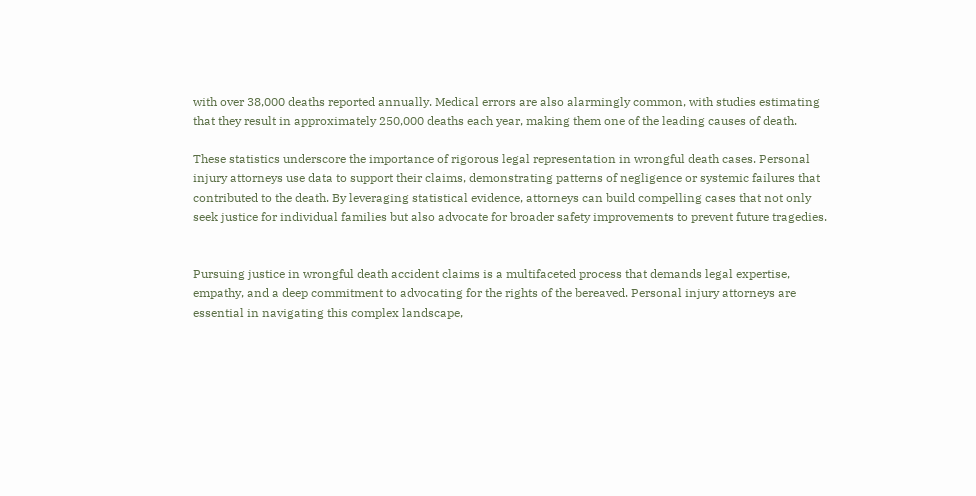with over 38,000 deaths reported annually. Medical errors are also alarmingly common, with studies estimating that they result in approximately 250,000 deaths each year, making them one of the leading causes of death.

These statistics underscore the importance of rigorous legal representation in wrongful death cases. Personal injury attorneys use data to support their claims, demonstrating patterns of negligence or systemic failures that contributed to the death. By leveraging statistical evidence, attorneys can build compelling cases that not only seek justice for individual families but also advocate for broader safety improvements to prevent future tragedies.


Pursuing justice in wrongful death accident claims is a multifaceted process that demands legal expertise, empathy, and a deep commitment to advocating for the rights of the bereaved. Personal injury attorneys are essential in navigating this complex landscape,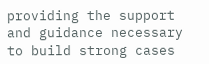providing the support and guidance necessary to build strong cases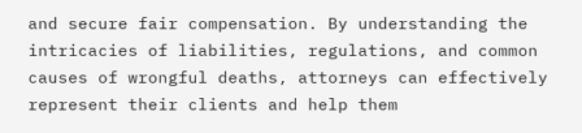and secure fair compensation. By understanding the intricacies of liabilities, regulations, and common causes of wrongful deaths, attorneys can effectively represent their clients and help them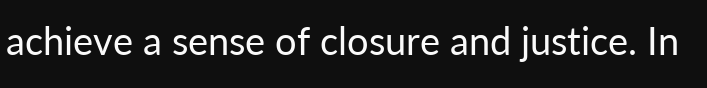achieve a sense of closure and justice. In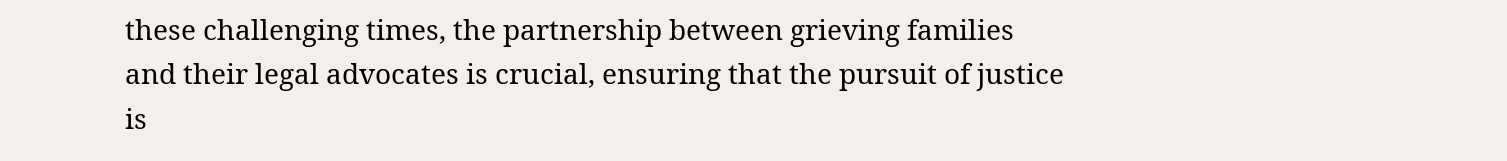these challenging times, the partnership between grieving families and their legal advocates is crucial, ensuring that the pursuit of justice is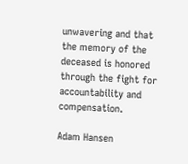unwavering and that the memory of the deceased is honored through the fight for accountability and compensation.

Adam Hansen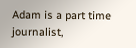Adam is a part time journalist,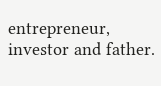entrepreneur, investor and father.